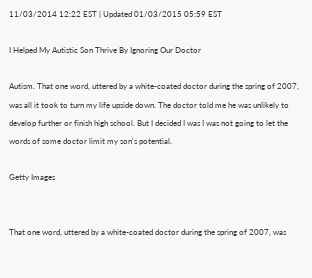11/03/2014 12:22 EST | Updated 01/03/2015 05:59 EST

I Helped My Autistic Son Thrive By Ignoring Our Doctor

Autism. That one word, uttered by a white-coated doctor during the spring of 2007, was all it took to turn my life upside down. The doctor told me he was unlikely to develop further or finish high school. But I decided I was I was not going to let the words of some doctor limit my son's potential.

Getty Images


That one word, uttered by a white-coated doctor during the spring of 2007, was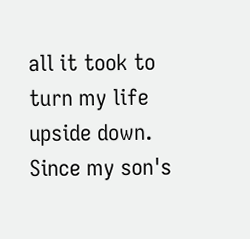all it took to turn my life upside down. Since my son's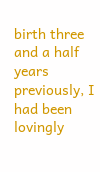birth three and a half years previously, I had been lovingly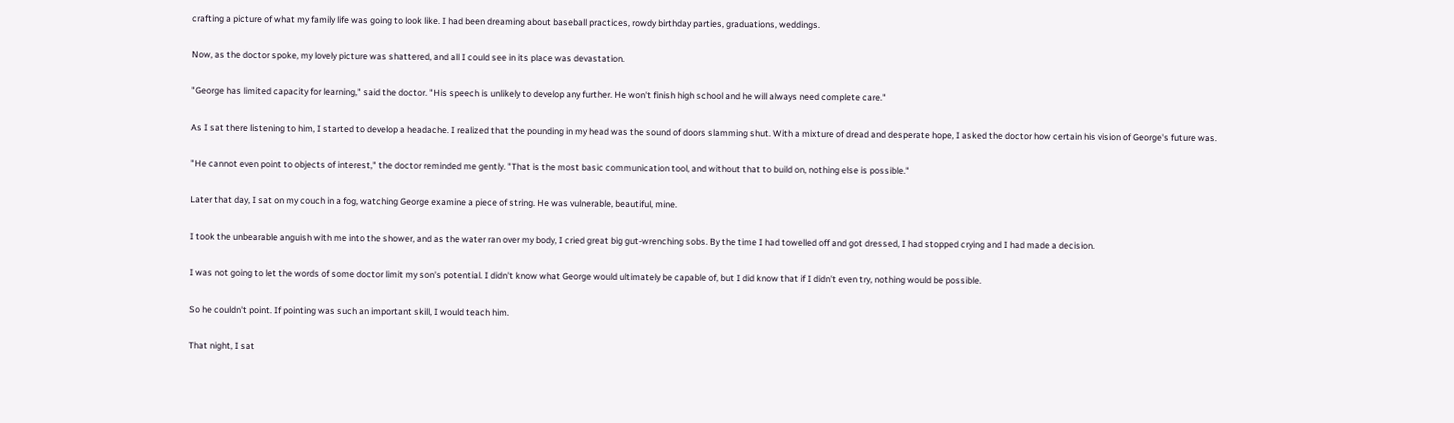crafting a picture of what my family life was going to look like. I had been dreaming about baseball practices, rowdy birthday parties, graduations, weddings.

Now, as the doctor spoke, my lovely picture was shattered, and all I could see in its place was devastation.

"George has limited capacity for learning," said the doctor. "His speech is unlikely to develop any further. He won't finish high school and he will always need complete care."

As I sat there listening to him, I started to develop a headache. I realized that the pounding in my head was the sound of doors slamming shut. With a mixture of dread and desperate hope, I asked the doctor how certain his vision of George's future was.

"He cannot even point to objects of interest," the doctor reminded me gently. "That is the most basic communication tool, and without that to build on, nothing else is possible."

Later that day, I sat on my couch in a fog, watching George examine a piece of string. He was vulnerable, beautiful, mine.

I took the unbearable anguish with me into the shower, and as the water ran over my body, I cried great big gut-wrenching sobs. By the time I had towelled off and got dressed, I had stopped crying and I had made a decision.

I was not going to let the words of some doctor limit my son's potential. I didn't know what George would ultimately be capable of, but I did know that if I didn't even try, nothing would be possible.

So he couldn't point. If pointing was such an important skill, I would teach him.

That night, I sat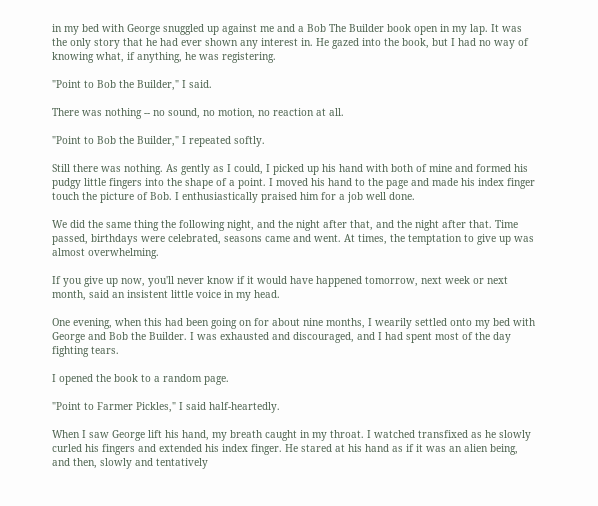in my bed with George snuggled up against me and a Bob The Builder book open in my lap. It was the only story that he had ever shown any interest in. He gazed into the book, but I had no way of knowing what, if anything, he was registering.

"Point to Bob the Builder," I said.

There was nothing -- no sound, no motion, no reaction at all.

"Point to Bob the Builder," I repeated softly.

Still there was nothing. As gently as I could, I picked up his hand with both of mine and formed his pudgy little fingers into the shape of a point. I moved his hand to the page and made his index finger touch the picture of Bob. I enthusiastically praised him for a job well done.

We did the same thing the following night, and the night after that, and the night after that. Time passed, birthdays were celebrated, seasons came and went. At times, the temptation to give up was almost overwhelming.

If you give up now, you'll never know if it would have happened tomorrow, next week or next month, said an insistent little voice in my head.

One evening, when this had been going on for about nine months, I wearily settled onto my bed with George and Bob the Builder. I was exhausted and discouraged, and I had spent most of the day fighting tears.

I opened the book to a random page.

"Point to Farmer Pickles," I said half-heartedly.

When I saw George lift his hand, my breath caught in my throat. I watched transfixed as he slowly curled his fingers and extended his index finger. He stared at his hand as if it was an alien being, and then, slowly and tentatively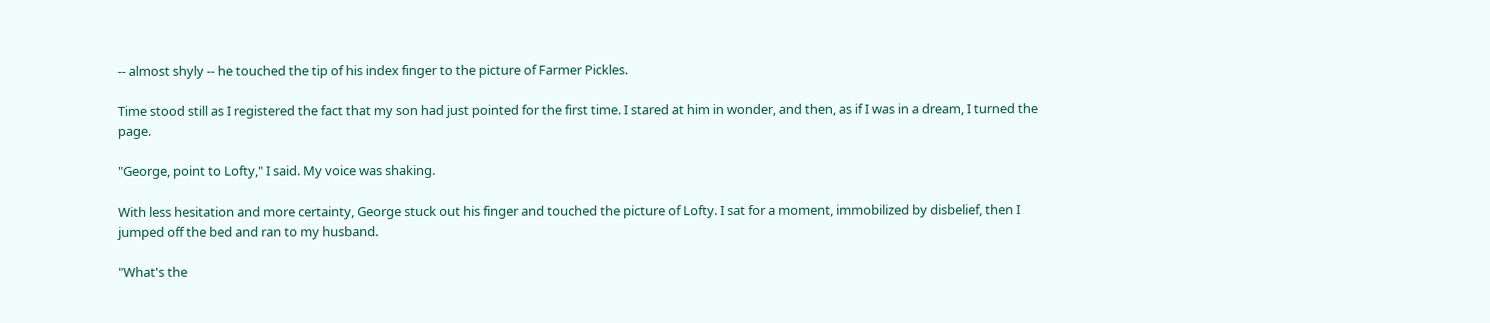-- almost shyly -- he touched the tip of his index finger to the picture of Farmer Pickles.

Time stood still as I registered the fact that my son had just pointed for the first time. I stared at him in wonder, and then, as if I was in a dream, I turned the page.

"George, point to Lofty," I said. My voice was shaking.

With less hesitation and more certainty, George stuck out his finger and touched the picture of Lofty. I sat for a moment, immobilized by disbelief, then I jumped off the bed and ran to my husband.

"What's the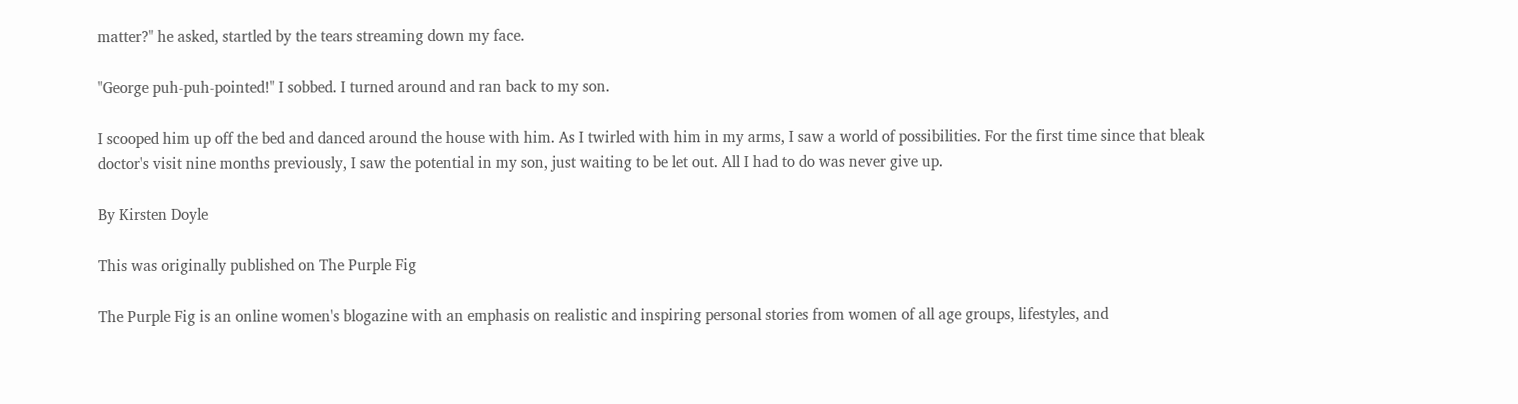matter?" he asked, startled by the tears streaming down my face.

"George puh-puh-pointed!" I sobbed. I turned around and ran back to my son.

I scooped him up off the bed and danced around the house with him. As I twirled with him in my arms, I saw a world of possibilities. For the first time since that bleak doctor's visit nine months previously, I saw the potential in my son, just waiting to be let out. All I had to do was never give up.

By Kirsten Doyle

This was originally published on The Purple Fig

The Purple Fig is an online women's blogazine with an emphasis on realistic and inspiring personal stories from women of all age groups, lifestyles, and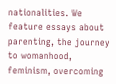nationalities. We feature essays about parenting, the journey to womanhood, feminism, overcoming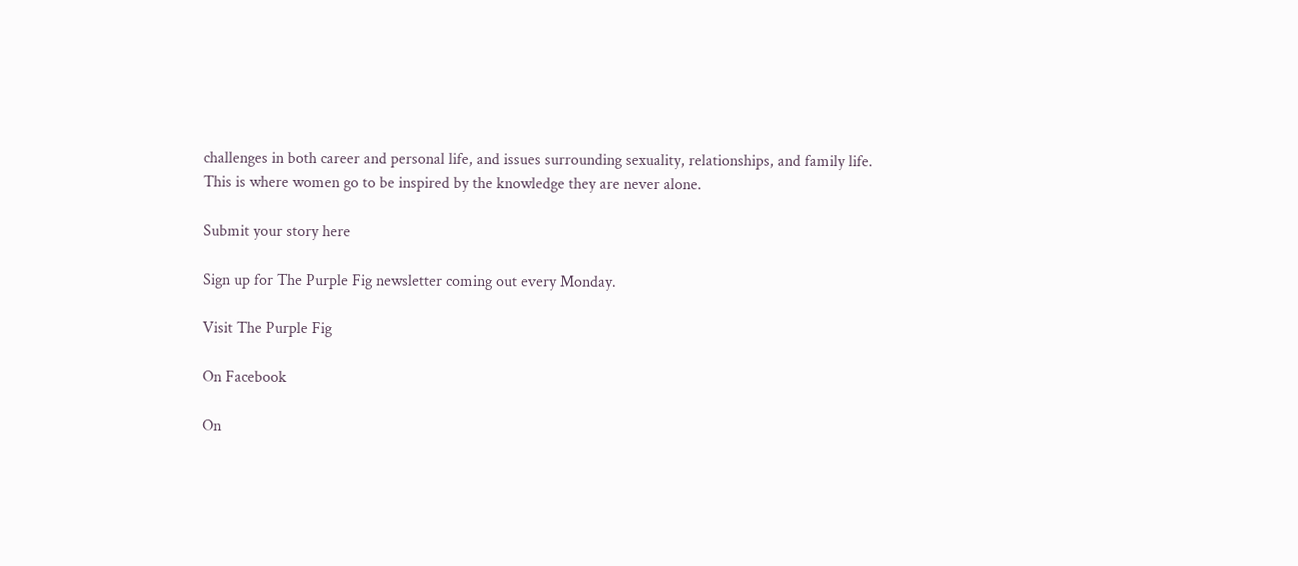challenges in both career and personal life, and issues surrounding sexuality, relationships, and family life. This is where women go to be inspired by the knowledge they are never alone.

Submit your story here

Sign up for The Purple Fig newsletter coming out every Monday.

Visit The Purple Fig

On Facebook

On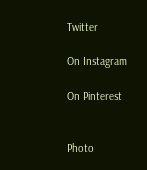Twitter

On Instagram

On Pinterest


Photo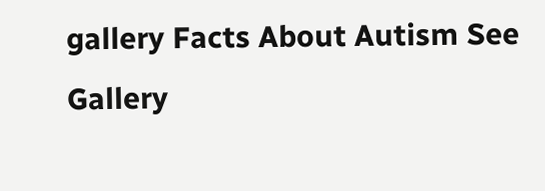gallery Facts About Autism See Gallery